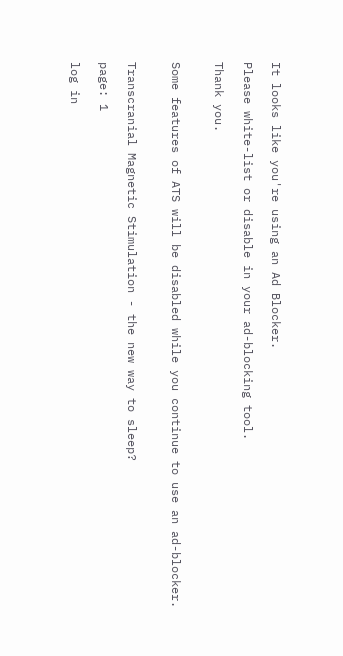It looks like you're using an Ad Blocker.

Please white-list or disable in your ad-blocking tool.

Thank you.


Some features of ATS will be disabled while you continue to use an ad-blocker.


Transcranial Magnetic Stimulation - the new way to sleep?

page: 1

log in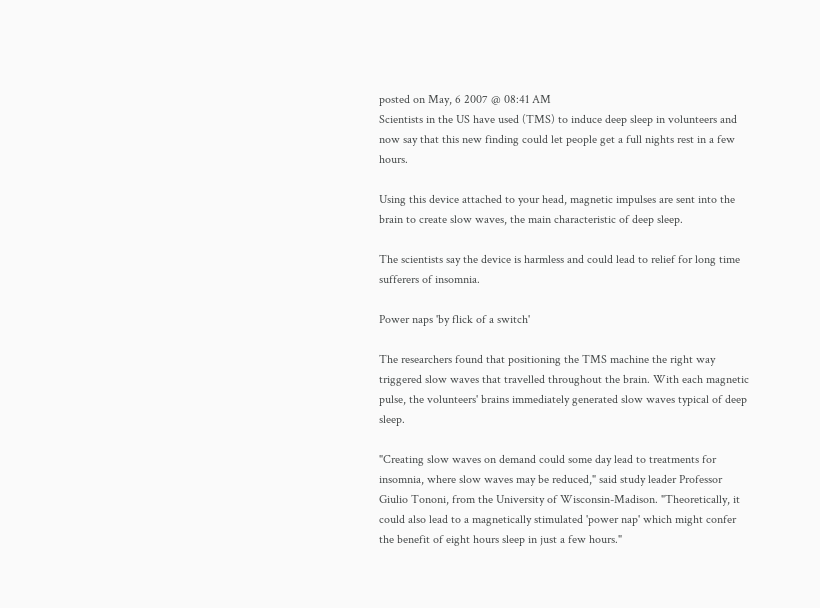posted on May, 6 2007 @ 08:41 AM
Scientists in the US have used (TMS) to induce deep sleep in volunteers and now say that this new finding could let people get a full nights rest in a few hours.

Using this device attached to your head, magnetic impulses are sent into the brain to create slow waves, the main characteristic of deep sleep.

The scientists say the device is harmless and could lead to relief for long time sufferers of insomnia.

Power naps 'by flick of a switch'

The researchers found that positioning the TMS machine the right way triggered slow waves that travelled throughout the brain. With each magnetic pulse, the volunteers' brains immediately generated slow waves typical of deep sleep.

"Creating slow waves on demand could some day lead to treatments for insomnia, where slow waves may be reduced," said study leader Professor Giulio Tononi, from the University of Wisconsin-Madison. "Theoretically, it could also lead to a magnetically stimulated 'power nap' which might confer the benefit of eight hours sleep in just a few hours."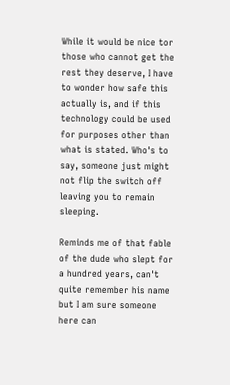While it would be nice tor those who cannot get the rest they deserve, I have to wonder how safe this actually is, and if this technology could be used for purposes other than what is stated. Who's to say, someone just might not flip the switch off leaving you to remain sleeping.

Reminds me of that fable of the dude who slept for a hundred years, can't quite remember his name but I am sure someone here can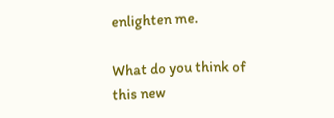enlighten me.

What do you think of this new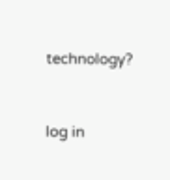technology?


log in